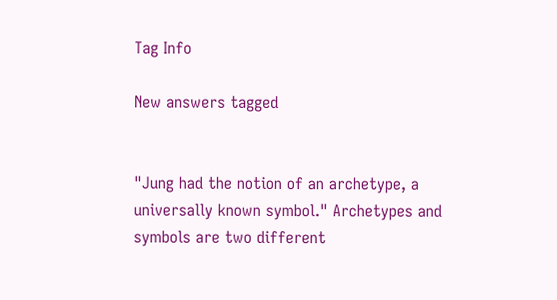Tag Info

New answers tagged


"Jung had the notion of an archetype, a universally known symbol." Archetypes and symbols are two different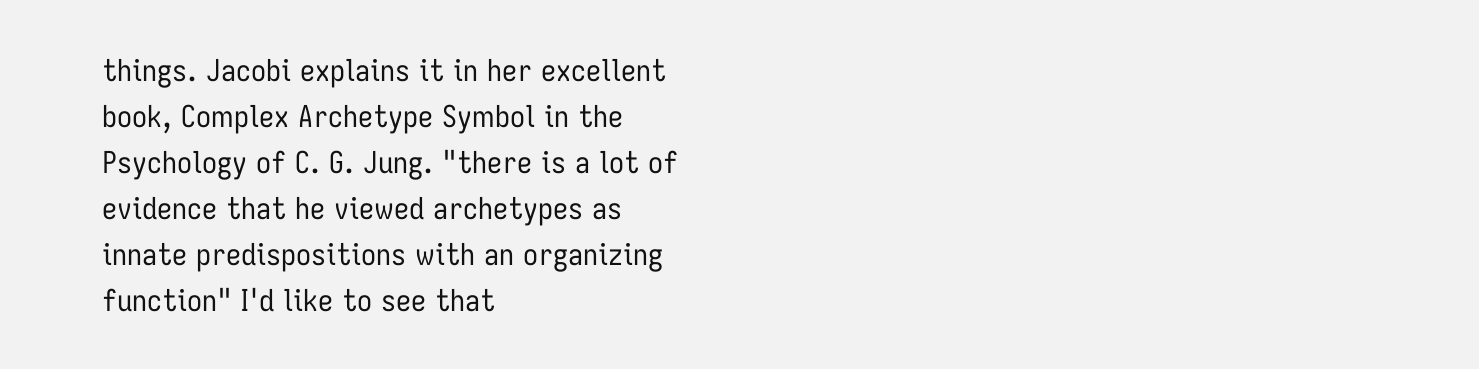things. Jacobi explains it in her excellent book, Complex Archetype Symbol in the Psychology of C. G. Jung. "there is a lot of evidence that he viewed archetypes as innate predispositions with an organizing function" I'd like to see that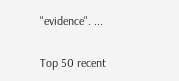"evidence". ...

Top 50 recent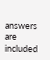answers are included